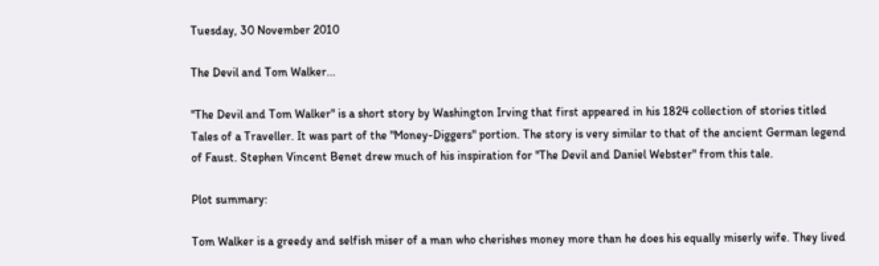Tuesday, 30 November 2010

The Devil and Tom Walker...

"The Devil and Tom Walker" is a short story by Washington Irving that first appeared in his 1824 collection of stories titled Tales of a Traveller. It was part of the "Money-Diggers" portion. The story is very similar to that of the ancient German legend of Faust. Stephen Vincent Benet drew much of his inspiration for "The Devil and Daniel Webster" from this tale.

Plot summary:

Tom Walker is a greedy and selfish miser of a man who cherishes money more than he does his equally miserly wife. They lived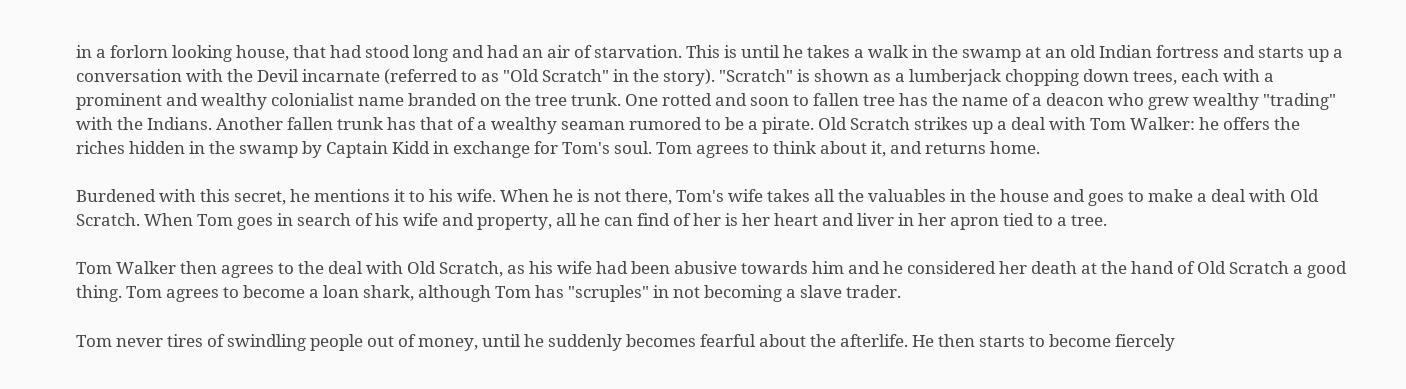in a forlorn looking house, that had stood long and had an air of starvation. This is until he takes a walk in the swamp at an old Indian fortress and starts up a conversation with the Devil incarnate (referred to as "Old Scratch" in the story). "Scratch" is shown as a lumberjack chopping down trees, each with a prominent and wealthy colonialist name branded on the tree trunk. One rotted and soon to fallen tree has the name of a deacon who grew wealthy "trading" with the Indians. Another fallen trunk has that of a wealthy seaman rumored to be a pirate. Old Scratch strikes up a deal with Tom Walker: he offers the riches hidden in the swamp by Captain Kidd in exchange for Tom's soul. Tom agrees to think about it, and returns home.

Burdened with this secret, he mentions it to his wife. When he is not there, Tom's wife takes all the valuables in the house and goes to make a deal with Old Scratch. When Tom goes in search of his wife and property, all he can find of her is her heart and liver in her apron tied to a tree.

Tom Walker then agrees to the deal with Old Scratch, as his wife had been abusive towards him and he considered her death at the hand of Old Scratch a good thing. Tom agrees to become a loan shark, although Tom has "scruples" in not becoming a slave trader.

Tom never tires of swindling people out of money, until he suddenly becomes fearful about the afterlife. He then starts to become fiercely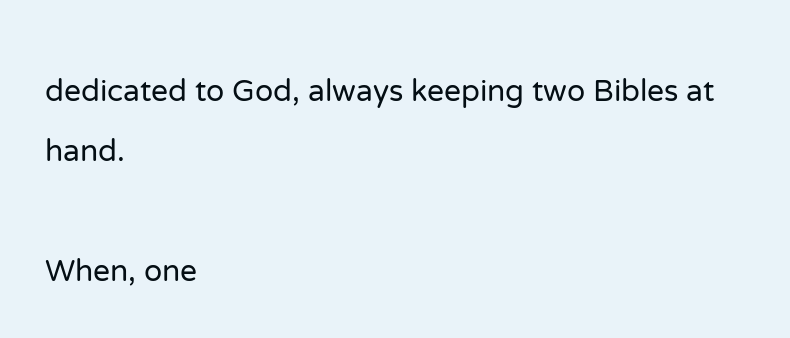dedicated to God, always keeping two Bibles at hand.

When, one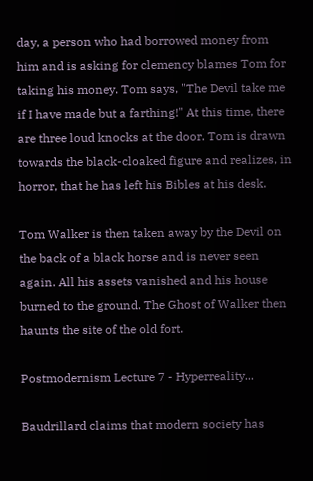day, a person who had borrowed money from him and is asking for clemency blames Tom for taking his money. Tom says, "The Devil take me if I have made but a farthing!" At this time, there are three loud knocks at the door. Tom is drawn towards the black-cloaked figure and realizes, in horror, that he has left his Bibles at his desk.

Tom Walker is then taken away by the Devil on the back of a black horse and is never seen again. All his assets vanished and his house burned to the ground. The Ghost of Walker then haunts the site of the old fort.

Postmodernism Lecture 7 - Hyperreality...

Baudrillard claims that modern society has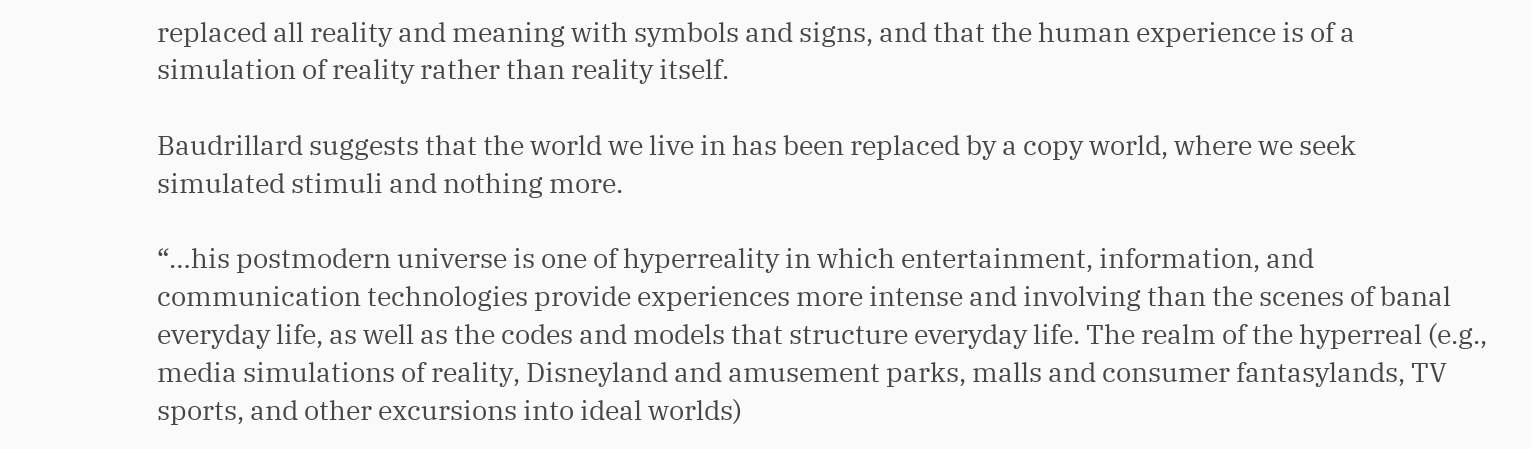replaced all reality and meaning with symbols and signs, and that the human experience is of a simulation of reality rather than reality itself.

Baudrillard suggests that the world we live in has been replaced by a copy world, where we seek simulated stimuli and nothing more.

“…his postmodern universe is one of hyperreality in which entertainment, information, and communication technologies provide experiences more intense and involving than the scenes of banal everyday life, as well as the codes and models that structure everyday life. The realm of the hyperreal (e.g., media simulations of reality, Disneyland and amusement parks, malls and consumer fantasylands, TV sports, and other excursions into ideal worlds)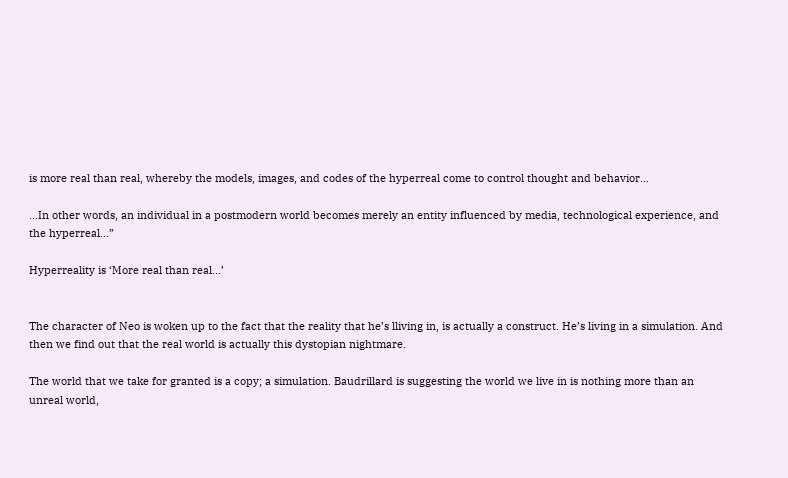is more real than real, whereby the models, images, and codes of the hyperreal come to control thought and behavior…

…In other words, an individual in a postmodern world becomes merely an entity influenced by media, technological experience, and the hyperreal…”

Hyperreality is ‘More real than real…’


The character of Neo is woken up to the fact that the reality that he’s lliving in, is actually a construct. He’s living in a simulation. And then we find out that the real world is actually this dystopian nightmare.

The world that we take for granted is a copy; a simulation. Baudrillard is suggesting the world we live in is nothing more than an unreal world,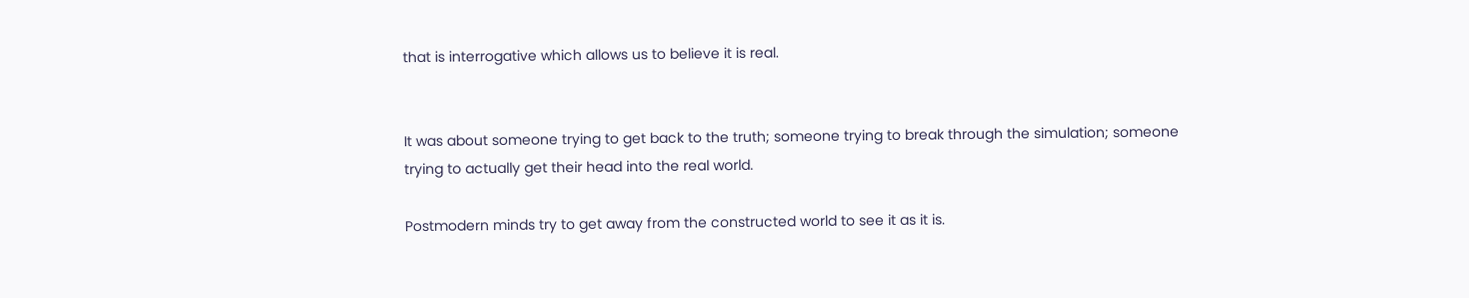that is interrogative which allows us to believe it is real.


It was about someone trying to get back to the truth; someone trying to break through the simulation; someone trying to actually get their head into the real world.

Postmodern minds try to get away from the constructed world to see it as it is.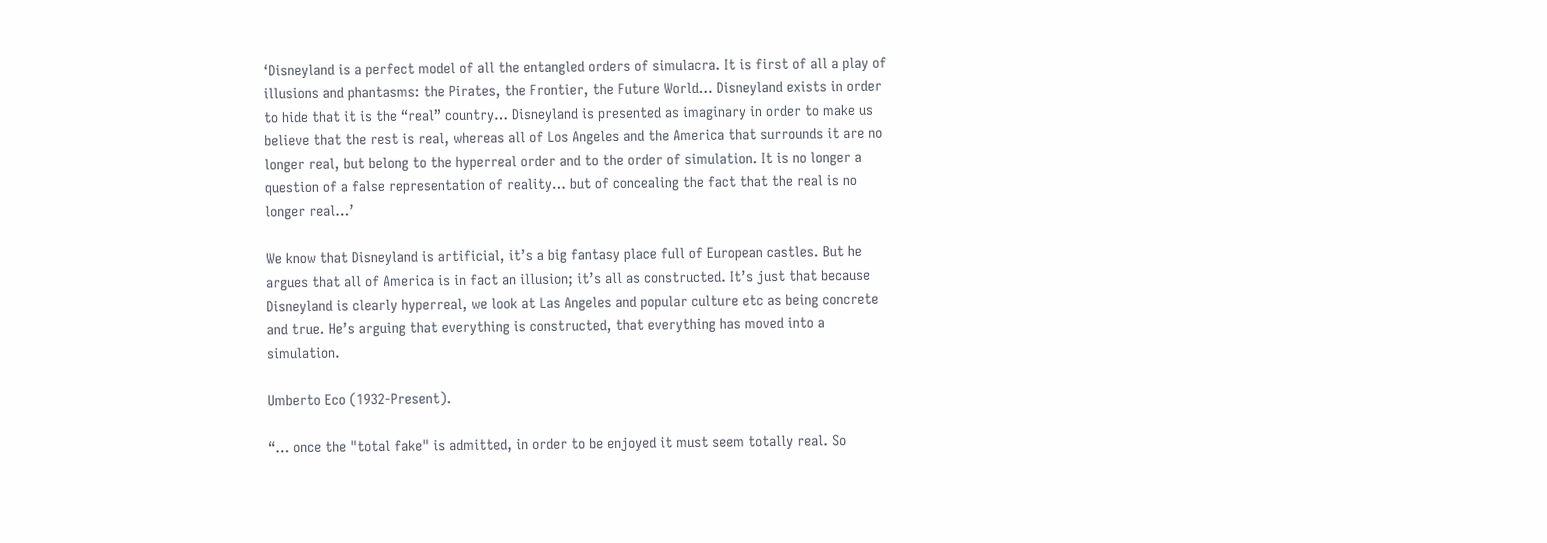‘Disneyland is a perfect model of all the entangled orders of simulacra. It is first of all a play of illusions and phantasms: the Pirates, the Frontier, the Future World… Disneyland exists in order to hide that it is the “real” country… Disneyland is presented as imaginary in order to make us believe that the rest is real, whereas all of Los Angeles and the America that surrounds it are no longer real, but belong to the hyperreal order and to the order of simulation. It is no longer a question of a false representation of reality… but of concealing the fact that the real is no longer real…’

We know that Disneyland is artificial, it’s a big fantasy place full of European castles. But he argues that all of America is in fact an illusion; it’s all as constructed. It’s just that because Disneyland is clearly hyperreal, we look at Las Angeles and popular culture etc as being concrete and true. He’s arguing that everything is constructed, that everything has moved into a simulation.

Umberto Eco (1932-Present).

“… once the "total fake" is admitted, in order to be enjoyed it must seem totally real. So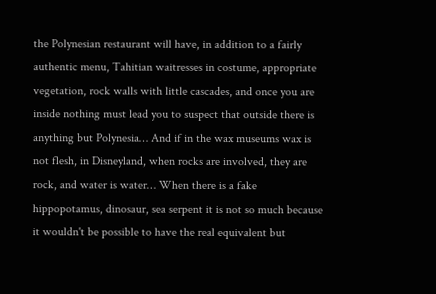the Polynesian restaurant will have, in addition to a fairly authentic menu, Tahitian waitresses in costume, appropriate vegetation, rock walls with little cascades, and once you are inside nothing must lead you to suspect that outside there is anything but Polynesia… And if in the wax museums wax is not flesh, in Disneyland, when rocks are involved, they are rock, and water is water… When there is a fake hippopotamus, dinosaur, sea serpent it is not so much because it wouldn't be possible to have the real equivalent but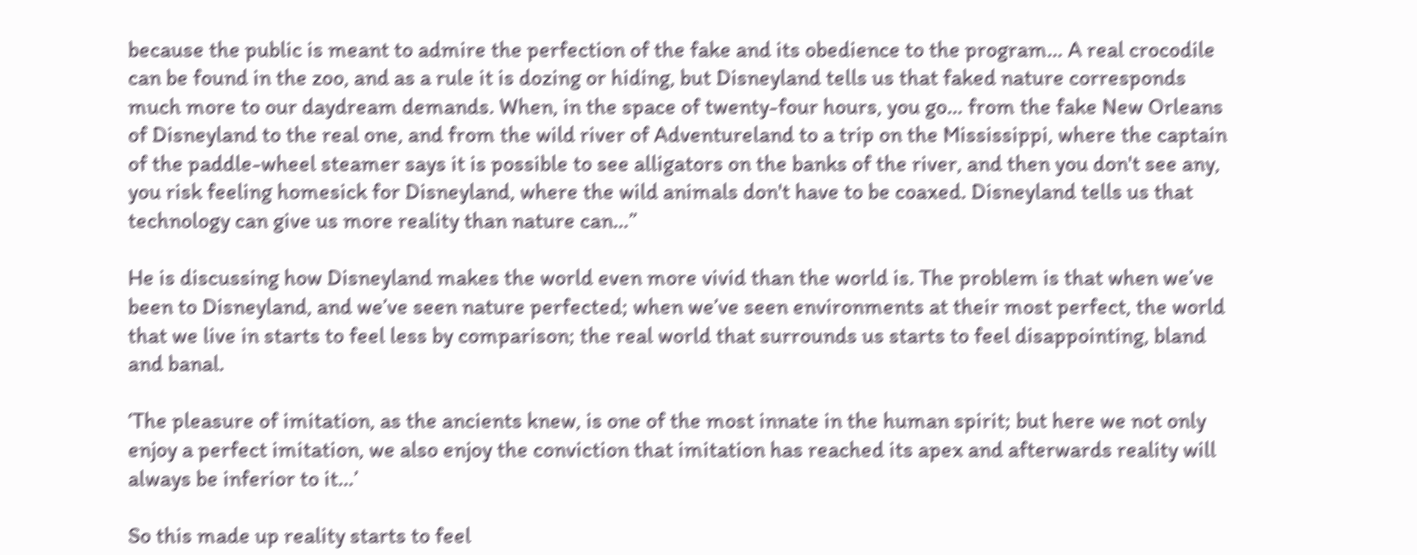because the public is meant to admire the perfection of the fake and its obedience to the program… A real crocodile can be found in the zoo, and as a rule it is dozing or hiding, but Disneyland tells us that faked nature corresponds much more to our daydream demands. When, in the space of twenty-four hours, you go… from the fake New Orleans of Disneyland to the real one, and from the wild river of Adventureland to a trip on the Mississippi, where the captain of the paddle-wheel steamer says it is possible to see alligators on the banks of the river, and then you don't see any, you risk feeling homesick for Disneyland, where the wild animals don't have to be coaxed. Disneyland tells us that technology can give us more reality than nature can…”

He is discussing how Disneyland makes the world even more vivid than the world is. The problem is that when we’ve been to Disneyland, and we’ve seen nature perfected; when we’ve seen environments at their most perfect, the world that we live in starts to feel less by comparison; the real world that surrounds us starts to feel disappointing, bland and banal.

‘The pleasure of imitation, as the ancients knew, is one of the most innate in the human spirit; but here we not only enjoy a perfect imitation, we also enjoy the conviction that imitation has reached its apex and afterwards reality will always be inferior to it…’

So this made up reality starts to feel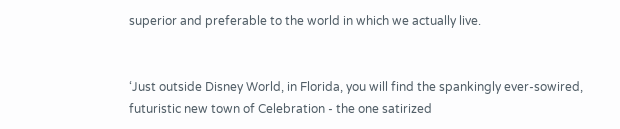superior and preferable to the world in which we actually live.


‘Just outside Disney World, in Florida, you will find the spankingly ever-sowired, futuristic new town of Celebration - the one satirized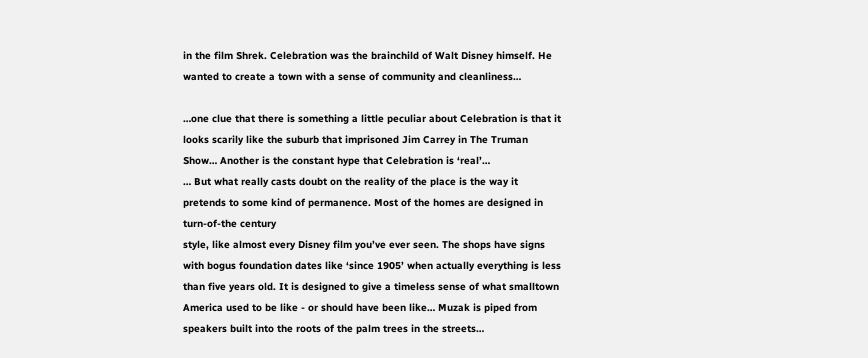in the film Shrek. Celebration was the brainchild of Walt Disney himself. He wanted to create a town with a sense of community and cleanliness…

…one clue that there is something a little peculiar about Celebration is that it looks scarily like the suburb that imprisoned Jim Carrey in The Truman Show… Another is the constant hype that Celebration is ‘real’…
… But what really casts doubt on the reality of the place is the way it pretends to some kind of permanence. Most of the homes are designed in turn-of-the century
style, like almost every Disney film you’ve ever seen. The shops have signs with bogus foundation dates like ‘since 1905’ when actually everything is less than five years old. It is designed to give a timeless sense of what smalltown America used to be like - or should have been like… Muzak is piped from speakers built into the roots of the palm trees in the streets…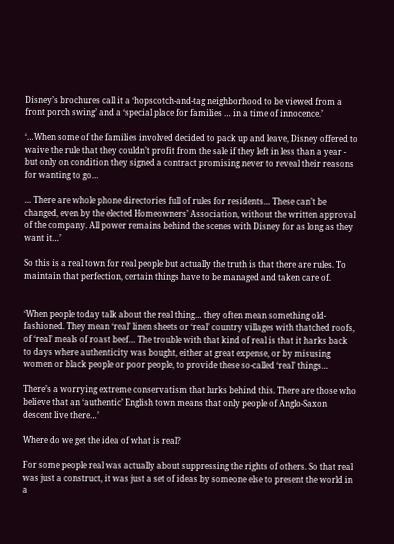Disney’s brochures call it a ‘hopscotch-and-tag neighborhood to be viewed from a front porch swing’ and a ‘special place for families … in a time of innocence.’

‘…When some of the families involved decided to pack up and leave, Disney offered to waive the rule that they couldn’t profit from the sale if they left in less than a year - but only on condition they signed a contract promising never to reveal their reasons for wanting to go…

… There are whole phone directories full of rules for residents… These can’t be changed, even by the elected Homeowners’ Association, without the written approval of the company. All power remains behind the scenes with Disney for as long as they want it…’

So this is a real town for real people but actually the truth is that there are rules. To maintain that perfection, certain things have to be managed and taken care of.


‘When people today talk about the real thing… they often mean something old-fashioned. They mean ‘real’ linen sheets or ‘real’ country villages with thatched roofs, of ‘real’ meals of roast beef… The trouble with that kind of real is that it harks back to days where authenticity was bought, either at great expense, or by misusing
women or black people or poor people, to provide these so-called ‘real’ things…

There’s a worrying extreme conservatism that lurks behind this. There are those who believe that an ‘authentic’ English town means that only people of Anglo-Saxon descent live there…’

Where do we get the idea of what is real?

For some people real was actually about suppressing the rights of others. So that real was just a construct, it was just a set of ideas by someone else to present the world in a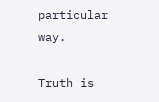particular way.

Truth is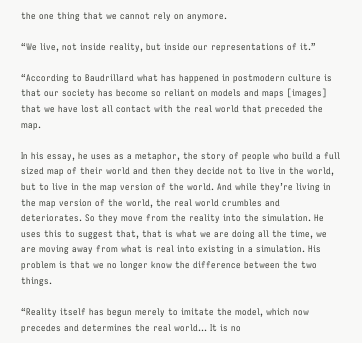the one thing that we cannot rely on anymore.

“We live, not inside reality, but inside our representations of it.”

“According to Baudrillard what has happened in postmodern culture is that our society has become so reliant on models and maps [images] that we have lost all contact with the real world that preceded the map.

In his essay, he uses as a metaphor, the story of people who build a full sized map of their world and then they decide not to live in the world, but to live in the map version of the world. And while they’re living in the map version of the world, the real world crumbles and deteriorates. So they move from the reality into the simulation. He uses this to suggest that, that is what we are doing all the time, we are moving away from what is real into existing in a simulation. His problem is that we no longer know the difference between the two things.

“Reality itself has begun merely to imitate the model, which now precedes and determines the real world… It is no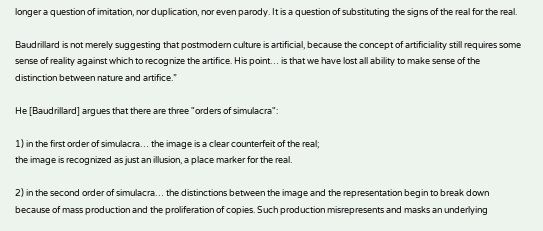longer a question of imitation, nor duplication, nor even parody. It is a question of substituting the signs of the real for the real.

Baudrillard is not merely suggesting that postmodern culture is artificial, because the concept of artificiality still requires some sense of reality against which to recognize the artifice. His point… is that we have lost all ability to make sense of the distinction between nature and artifice.”

He [Baudrillard] argues that there are three "orders of simulacra":

1) in the first order of simulacra… the image is a clear counterfeit of the real;
the image is recognized as just an illusion, a place marker for the real.

2) in the second order of simulacra… the distinctions between the image and the representation begin to break down because of mass production and the proliferation of copies. Such production misrepresents and masks an underlying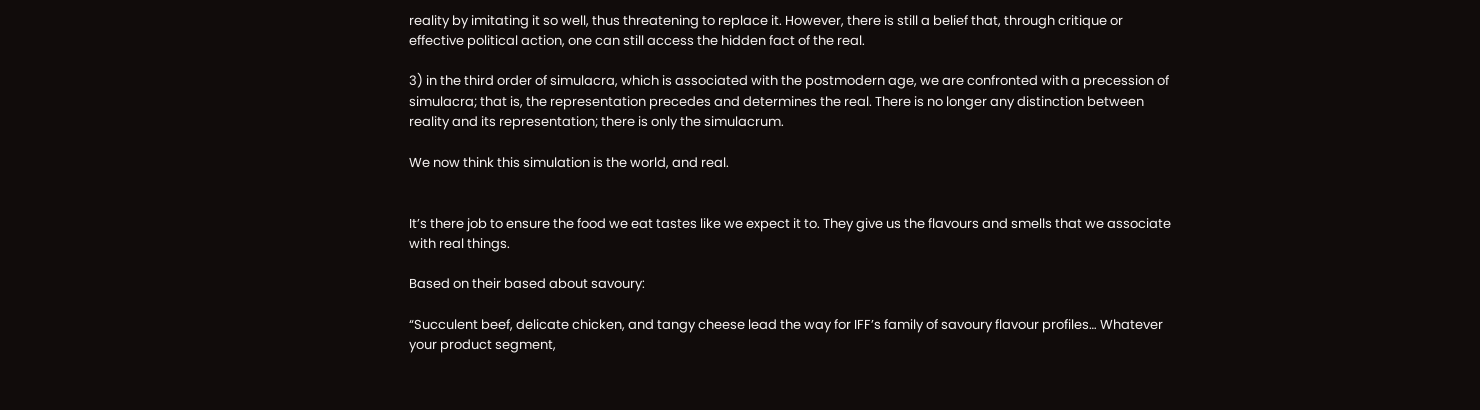reality by imitating it so well, thus threatening to replace it. However, there is still a belief that, through critique or effective political action, one can still access the hidden fact of the real.

3) in the third order of simulacra, which is associated with the postmodern age, we are confronted with a precession of simulacra; that is, the representation precedes and determines the real. There is no longer any distinction between reality and its representation; there is only the simulacrum.

We now think this simulation is the world, and real.


It’s there job to ensure the food we eat tastes like we expect it to. They give us the flavours and smells that we associate with real things.

Based on their based about savoury:

“Succulent beef, delicate chicken, and tangy cheese lead the way for IFF’s family of savoury flavour profiles… Whatever your product segment,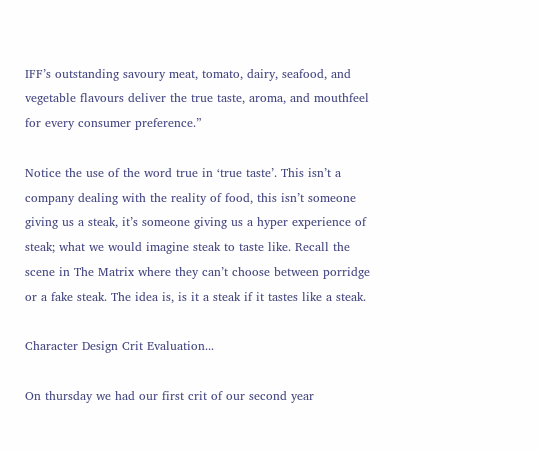IFF’s outstanding savoury meat, tomato, dairy, seafood, and vegetable flavours deliver the true taste, aroma, and mouthfeel for every consumer preference.”

Notice the use of the word true in ‘true taste’. This isn’t a company dealing with the reality of food, this isn’t someone giving us a steak, it’s someone giving us a hyper experience of steak; what we would imagine steak to taste like. Recall the scene in The Matrix where they can’t choose between porridge or a fake steak. The idea is, is it a steak if it tastes like a steak.

Character Design Crit Evaluation...

On thursday we had our first crit of our second year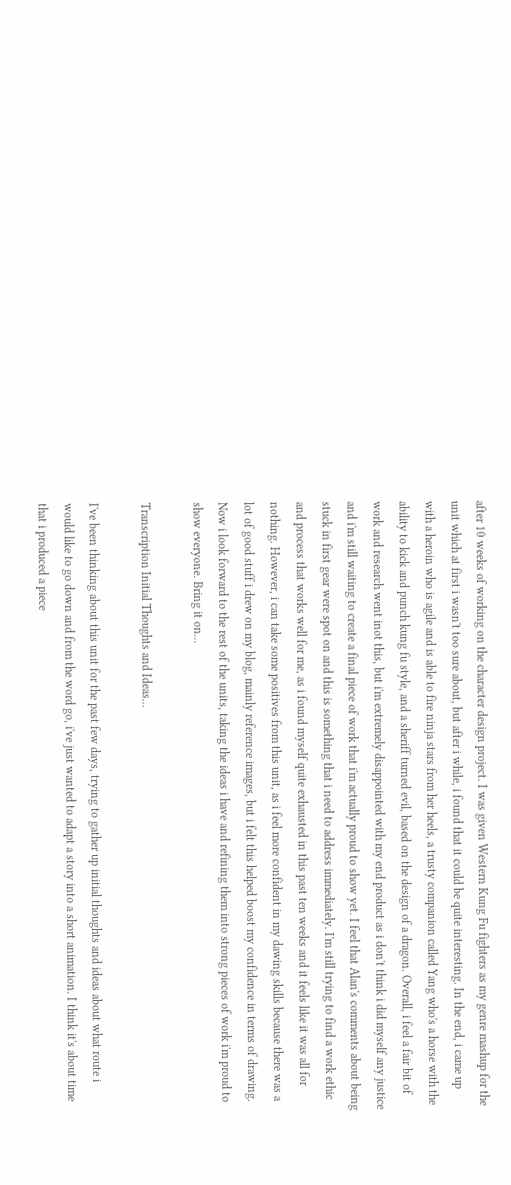after 10 weeks of working on the character design project. I was given Western Kung Fu fighters as my genre mashup for the unit which at first i wasn't too sure about, but after i while, i found that it could be quite interesting. In the end, i came up with a heroin who is agile and is able to fire ninja stars from her heels, a trusty companion called Yang who's a horse with the ability to kick and punch kung fu style, and a sheriff turned evil, based on the design of a dragon. Overall, i feel a fair bit of work and research went inot this, but i'm extremely disappointed with my end product as i don't think i did myself any justice and i'm still waiting to create a final piece of work that i'm actually proud to show yet. I feel that Alan's comments about being stuck in first gear were spot on and this is something that i need to address immediately. I'm still trying to find a work ethic and process that works well for me, as i found myself quite exhausted in this past ten weeks and it feels like it was all for nothing. However, i can take some positives from this unit, as i feel more confident in my dawing skills because there was a lot of good stuff i drew on my blog, mainly reference images, but i felt this helped boost my confidence in terms of drawing. Now i look forward to the rest of the units, taking the ideas i have and refining them into strong pieces of work i'm proud to show everyone. Bring it on...

Transcription Initial Thoughts and Ideas...

I've been thinking about this unit for the past few days, trying to gather up initial thoughts and ideas about what route i would like to go down and from the word go, i've just wanted to adapt a story into a short animation. I think it's about time that i produced a piece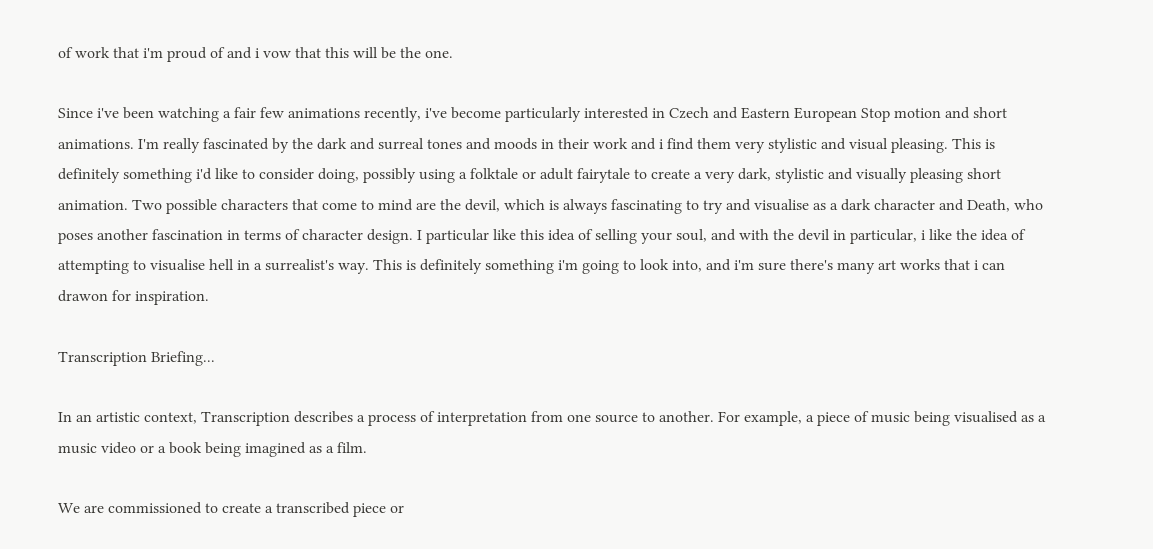of work that i'm proud of and i vow that this will be the one.

Since i've been watching a fair few animations recently, i've become particularly interested in Czech and Eastern European Stop motion and short animations. I'm really fascinated by the dark and surreal tones and moods in their work and i find them very stylistic and visual pleasing. This is definitely something i'd like to consider doing, possibly using a folktale or adult fairytale to create a very dark, stylistic and visually pleasing short animation. Two possible characters that come to mind are the devil, which is always fascinating to try and visualise as a dark character and Death, who poses another fascination in terms of character design. I particular like this idea of selling your soul, and with the devil in particular, i like the idea of attempting to visualise hell in a surrealist's way. This is definitely something i'm going to look into, and i'm sure there's many art works that i can drawon for inspiration.

Transcription Briefing...

In an artistic context, Transcription describes a process of interpretation from one source to another. For example, a piece of music being visualised as a music video or a book being imagined as a film.

We are commissioned to create a transcribed piece or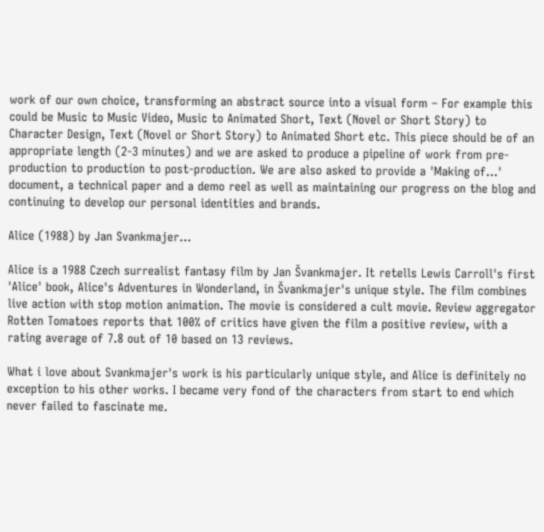work of our own choice, transforming an abstract source into a visual form – For example this could be Music to Music Video, Music to Animated Short, Text (Novel or Short Story) to Character Design, Text (Novel or Short Story) to Animated Short etc. This piece should be of an appropriate length (2-3 minutes) and we are asked to produce a pipeline of work from pre-production to production to post-production. We are also asked to provide a 'Making of...' document, a technical paper and a demo reel as well as maintaining our progress on the blog and continuing to develop our personal identities and brands.

Alice (1988) by Jan Svankmajer...

Alice is a 1988 Czech surrealist fantasy film by Jan Švankmajer. It retells Lewis Carroll's first 'Alice' book, Alice's Adventures in Wonderland, in Švankmajer's unique style. The film combines live action with stop motion animation. The movie is considered a cult movie. Review aggregator Rotten Tomatoes reports that 100% of critics have given the film a positive review, with a rating average of 7.8 out of 10 based on 13 reviews.

What i love about Svankmajer's work is his particularly unique style, and Alice is definitely no exception to his other works. I became very fond of the characters from start to end which never failed to fascinate me.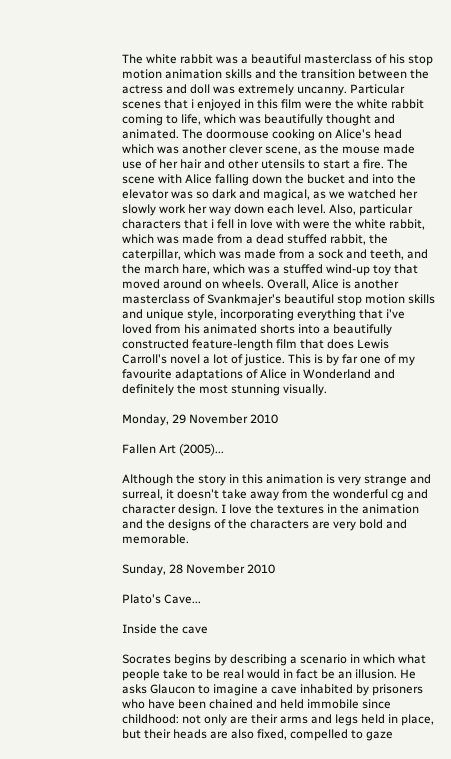The white rabbit was a beautiful masterclass of his stop motion animation skills and the transition between the actress and doll was extremely uncanny. Particular scenes that i enjoyed in this film were the white rabbit coming to life, which was beautifully thought and animated. The doormouse cooking on Alice's head which was another clever scene, as the mouse made use of her hair and other utensils to start a fire. The scene with Alice falling down the bucket and into the elevator was so dark and magical, as we watched her slowly work her way down each level. Also, particular characters that i fell in love with were the white rabbit, which was made from a dead stuffed rabbit, the caterpillar, which was made from a sock and teeth, and the march hare, which was a stuffed wind-up toy that moved around on wheels. Overall, Alice is another masterclass of Svankmajer's beautiful stop motion skills and unique style, incorporating everything that i've loved from his animated shorts into a beautifully constructed feature-length film that does Lewis Carroll's novel a lot of justice. This is by far one of my favourite adaptations of Alice in Wonderland and definitely the most stunning visually.

Monday, 29 November 2010

Fallen Art (2005)...

Although the story in this animation is very strange and surreal, it doesn't take away from the wonderful cg and character design. I love the textures in the animation and the designs of the characters are very bold and memorable.

Sunday, 28 November 2010

Plato's Cave...

Inside the cave

Socrates begins by describing a scenario in which what people take to be real would in fact be an illusion. He asks Glaucon to imagine a cave inhabited by prisoners who have been chained and held immobile since childhood: not only are their arms and legs held in place, but their heads are also fixed, compelled to gaze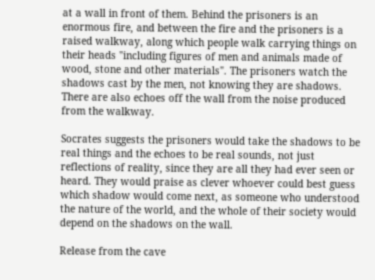at a wall in front of them. Behind the prisoners is an enormous fire, and between the fire and the prisoners is a raised walkway, along which people walk carrying things on their heads "including figures of men and animals made of wood, stone and other materials". The prisoners watch the shadows cast by the men, not knowing they are shadows. There are also echoes off the wall from the noise produced from the walkway.

Socrates suggests the prisoners would take the shadows to be real things and the echoes to be real sounds, not just reflections of reality, since they are all they had ever seen or heard. They would praise as clever whoever could best guess which shadow would come next, as someone who understood the nature of the world, and the whole of their society would depend on the shadows on the wall.

Release from the cave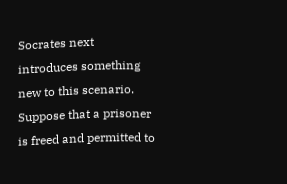Socrates next introduces something new to this scenario. Suppose that a prisoner is freed and permitted to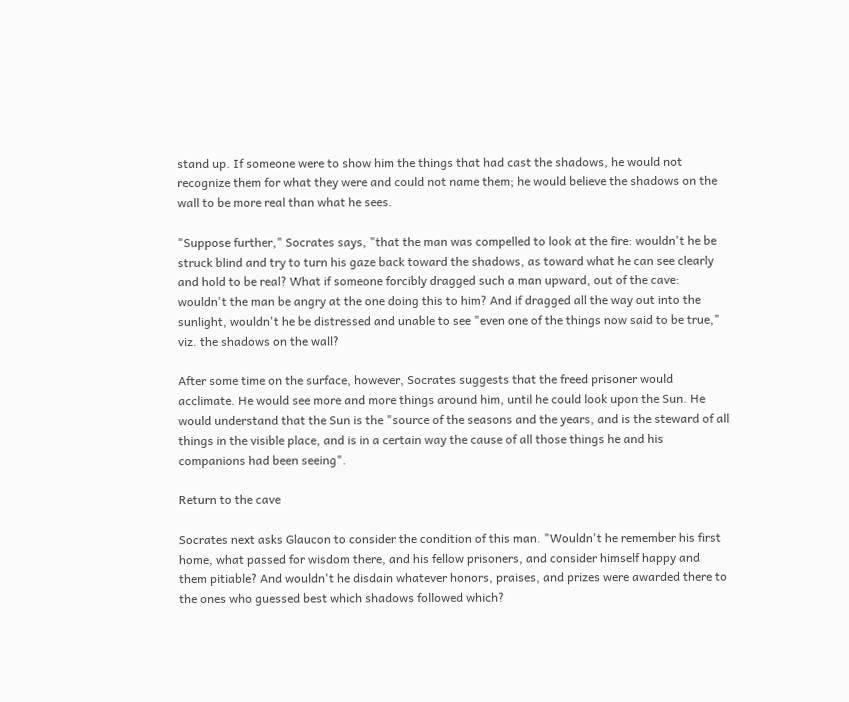stand up. If someone were to show him the things that had cast the shadows, he would not recognize them for what they were and could not name them; he would believe the shadows on the wall to be more real than what he sees.

"Suppose further," Socrates says, "that the man was compelled to look at the fire: wouldn't he be struck blind and try to turn his gaze back toward the shadows, as toward what he can see clearly and hold to be real? What if someone forcibly dragged such a man upward, out of the cave: wouldn't the man be angry at the one doing this to him? And if dragged all the way out into the sunlight, wouldn't he be distressed and unable to see "even one of the things now said to be true," viz. the shadows on the wall?

After some time on the surface, however, Socrates suggests that the freed prisoner would acclimate. He would see more and more things around him, until he could look upon the Sun. He would understand that the Sun is the "source of the seasons and the years, and is the steward of all things in the visible place, and is in a certain way the cause of all those things he and his companions had been seeing".

Return to the cave

Socrates next asks Glaucon to consider the condition of this man. "Wouldn't he remember his first home, what passed for wisdom there, and his fellow prisoners, and consider himself happy and them pitiable? And wouldn't he disdain whatever honors, praises, and prizes were awarded there to the ones who guessed best which shadows followed which?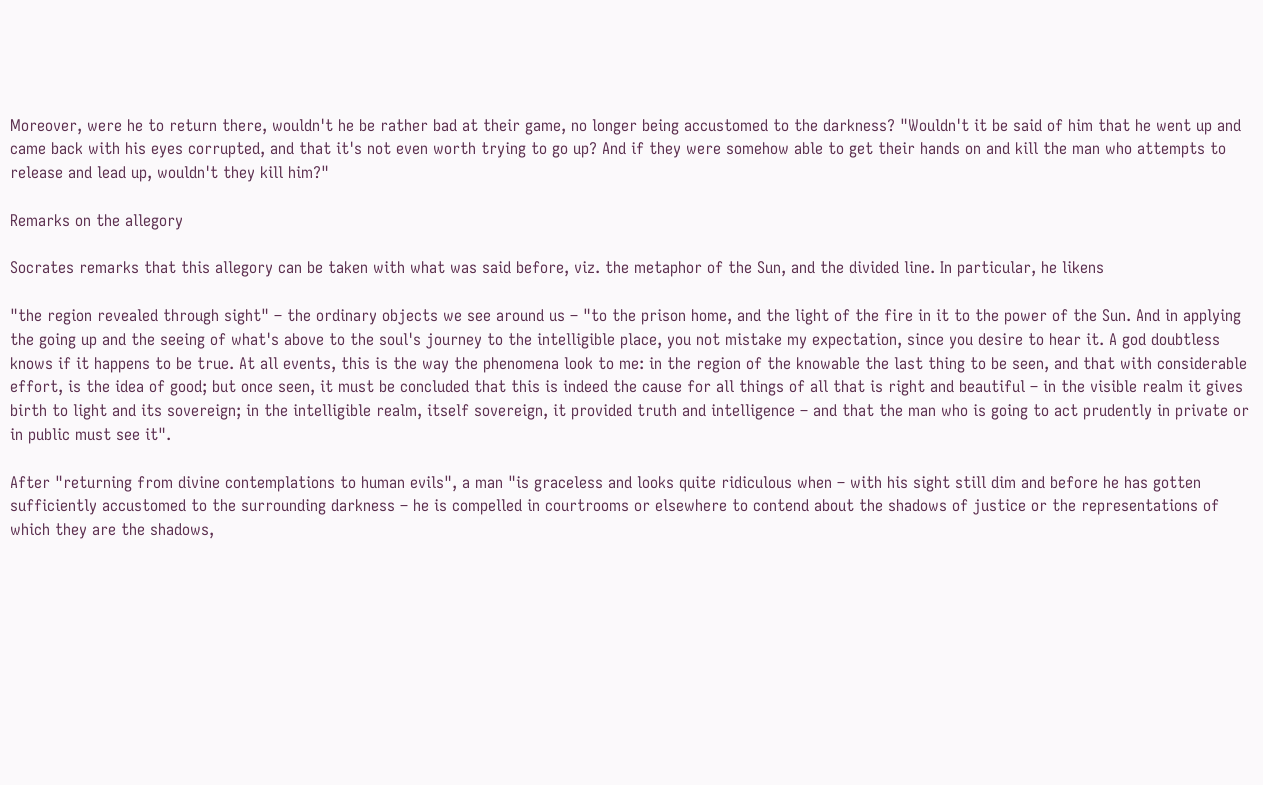Moreover, were he to return there, wouldn't he be rather bad at their game, no longer being accustomed to the darkness? "Wouldn't it be said of him that he went up and came back with his eyes corrupted, and that it's not even worth trying to go up? And if they were somehow able to get their hands on and kill the man who attempts to release and lead up, wouldn't they kill him?"

Remarks on the allegory

Socrates remarks that this allegory can be taken with what was said before, viz. the metaphor of the Sun, and the divided line. In particular, he likens

"the region revealed through sight" – the ordinary objects we see around us – "to the prison home, and the light of the fire in it to the power of the Sun. And in applying the going up and the seeing of what's above to the soul's journey to the intelligible place, you not mistake my expectation, since you desire to hear it. A god doubtless knows if it happens to be true. At all events, this is the way the phenomena look to me: in the region of the knowable the last thing to be seen, and that with considerable effort, is the idea of good; but once seen, it must be concluded that this is indeed the cause for all things of all that is right and beautiful – in the visible realm it gives birth to light and its sovereign; in the intelligible realm, itself sovereign, it provided truth and intelligence – and that the man who is going to act prudently in private or in public must see it".

After "returning from divine contemplations to human evils", a man "is graceless and looks quite ridiculous when – with his sight still dim and before he has gotten sufficiently accustomed to the surrounding darkness – he is compelled in courtrooms or elsewhere to contend about the shadows of justice or the representations of which they are the shadows,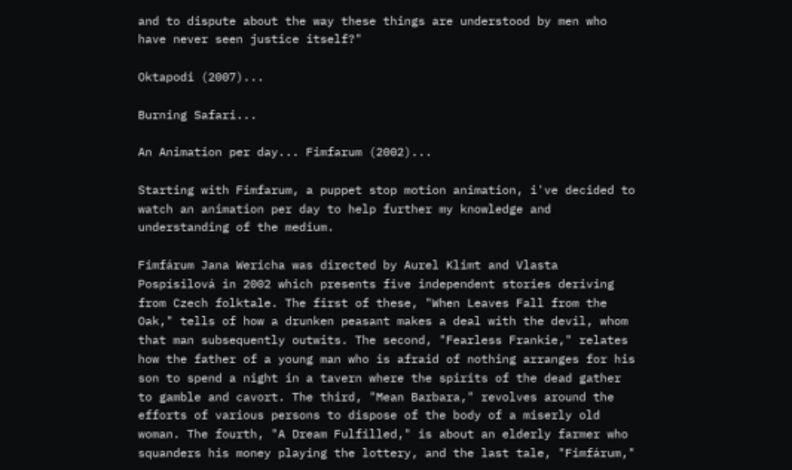and to dispute about the way these things are understood by men who have never seen justice itself?"

Oktapodi (2007)...

Burning Safari...

An Animation per day... Fimfarum (2002)...

Starting with Fimfarum, a puppet stop motion animation, i've decided to watch an animation per day to help further my knowledge and understanding of the medium.

Fimfárum Jana Wericha was directed by Aurel Klimt and Vlasta Pospísilová in 2002 which presents five independent stories deriving from Czech folktale. The first of these, "When Leaves Fall from the Oak," tells of how a drunken peasant makes a deal with the devil, whom that man subsequently outwits. The second, "Fearless Frankie," relates how the father of a young man who is afraid of nothing arranges for his son to spend a night in a tavern where the spirits of the dead gather to gamble and cavort. The third, "Mean Barbara," revolves around the efforts of various persons to dispose of the body of a miserly old woman. The fourth, "A Dream Fulfilled," is about an elderly farmer who squanders his money playing the lottery, and the last tale, "Fimfárum,"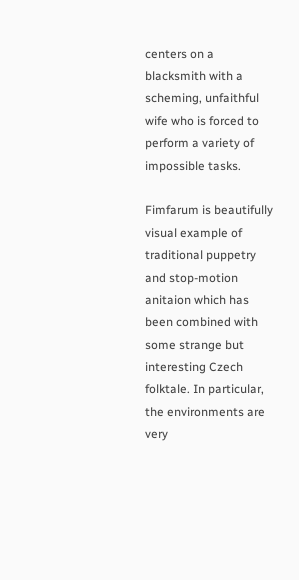centers on a blacksmith with a scheming, unfaithful wife who is forced to perform a variety of impossible tasks.

Fimfarum is beautifully visual example of traditional puppetry and stop-motion anitaion which has been combined with some strange but interesting Czech folktale. In particular, the environments are very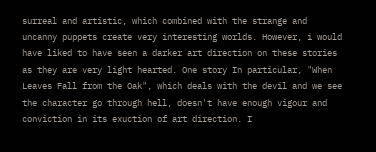surreal and artistic, which combined with the strange and uncanny puppets create very interesting worlds. However, i would have liked to have seen a darker art direction on these stories as they are very light hearted. One story In particular, "When Leaves Fall from the Oak", which deals with the devil and we see the character go through hell, doesn't have enough vigour and conviction in its exuction of art direction. I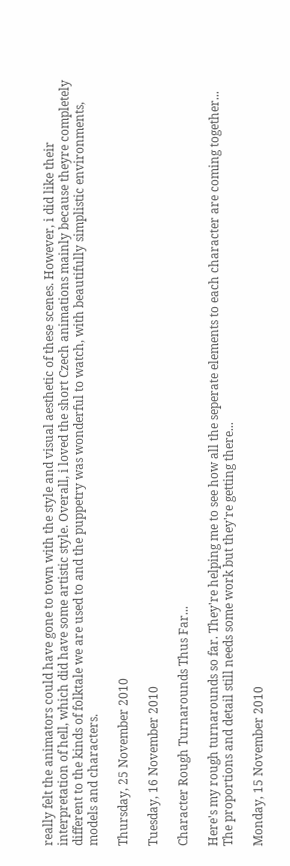really felt the animators could have gone to town with the style and visual aesthetic of these scenes. However, i did like their interpretation of hell, which did have some artistic style. Overall, i loved the short Czech animations mainly because theyre completely different to the kinds of folktale we are used to and the puppetry was wonderful to watch, with beautifully simplistic environments, models and characters.

Thursday, 25 November 2010

Tuesday, 16 November 2010

Character Rough Turnarounds Thus Far...

Here's my rough turnarounds so far. They're helping me to see how all the seperate elements to each character are coming together... The proportions and detail still needs some work but they're getting there...

Monday, 15 November 2010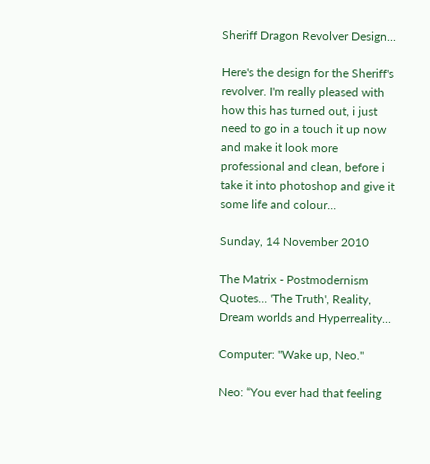Sheriff Dragon Revolver Design...

Here's the design for the Sheriff's revolver. I'm really pleased with how this has turned out, i just need to go in a touch it up now and make it look more professional and clean, before i take it into photoshop and give it some life and colour...

Sunday, 14 November 2010

The Matrix - Postmodernism Quotes... 'The Truth', Reality, Dream worlds and Hyperreality...

Computer: "Wake up, Neo."

Neo: “You ever had that feeling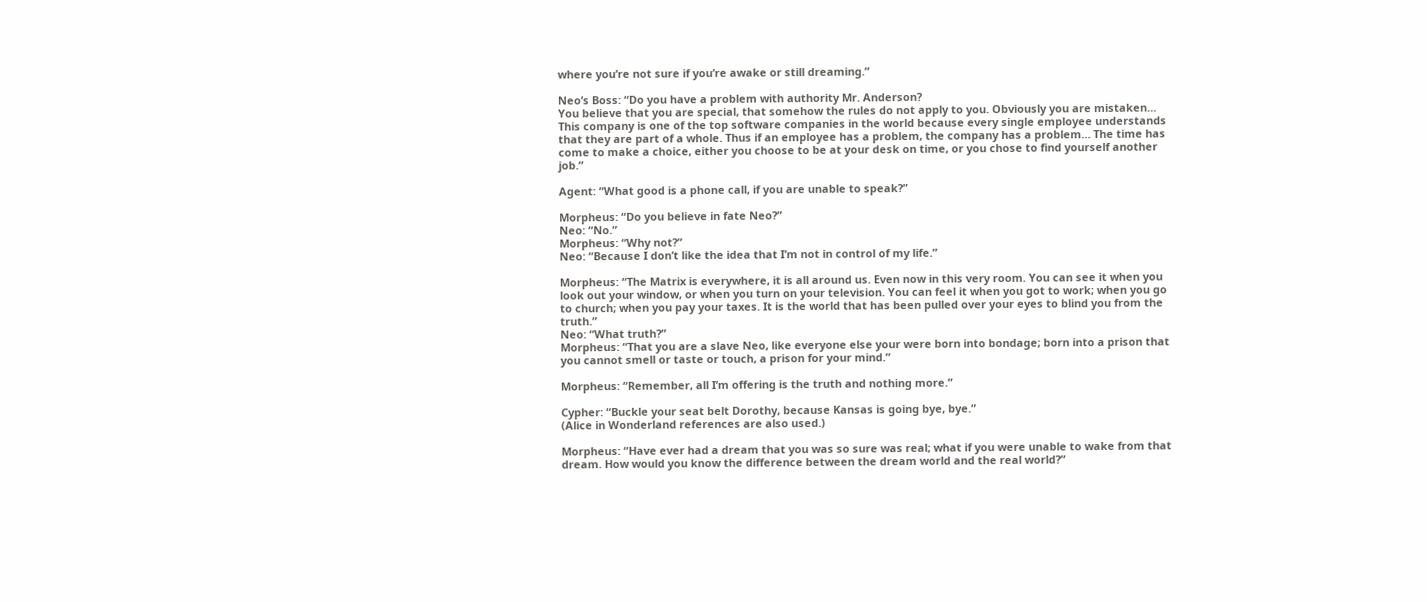where you’re not sure if you’re awake or still dreaming.”

Neo’s Boss: “Do you have a problem with authority Mr. Anderson?
You believe that you are special, that somehow the rules do not apply to you. Obviously you are mistaken… This company is one of the top software companies in the world because every single employee understands that they are part of a whole. Thus if an employee has a problem, the company has a problem… The time has come to make a choice, either you choose to be at your desk on time, or you chose to find yourself another job.”

Agent: “What good is a phone call, if you are unable to speak?”

Morpheus: “Do you believe in fate Neo?”
Neo: “No.”
Morpheus: “Why not?”
Neo: “Because I don’t like the idea that I’m not in control of my life.”

Morpheus: “The Matrix is everywhere, it is all around us. Even now in this very room. You can see it when you look out your window, or when you turn on your television. You can feel it when you got to work; when you go to church; when you pay your taxes. It is the world that has been pulled over your eyes to blind you from the truth.”
Neo: “What truth?”
Morpheus: “That you are a slave Neo, like everyone else your were born into bondage; born into a prison that you cannot smell or taste or touch, a prison for your mind.”

Morpheus: “Remember, all I’m offering is the truth and nothing more.”

Cypher: “Buckle your seat belt Dorothy, because Kansas is going bye, bye.”
(Alice in Wonderland references are also used.)

Morpheus: “Have ever had a dream that you was so sure was real; what if you were unable to wake from that dream. How would you know the difference between the dream world and the real world?”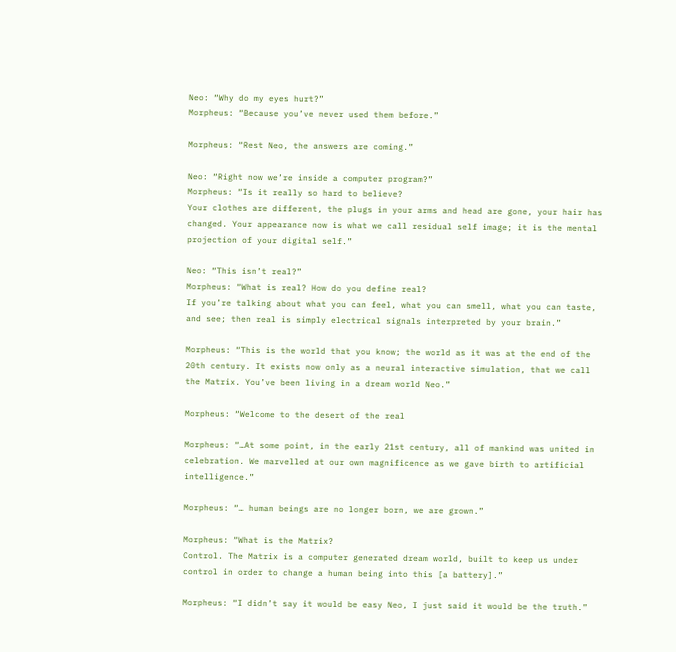Neo: “Why do my eyes hurt?”
Morpheus: “Because you’ve never used them before.”

Morpheus: “Rest Neo, the answers are coming.”

Neo: “Right now we’re inside a computer program?”
Morpheus: “Is it really so hard to believe?
Your clothes are different, the plugs in your arms and head are gone, your hair has changed. Your appearance now is what we call residual self image; it is the mental projection of your digital self.”

Neo: “This isn’t real?”
Morpheus: “What is real? How do you define real?
If you’re talking about what you can feel, what you can smell, what you can taste, and see; then real is simply electrical signals interpreted by your brain.”

Morpheus: “This is the world that you know; the world as it was at the end of the 20th century. It exists now only as a neural interactive simulation, that we call the Matrix. You’ve been living in a dream world Neo.”

Morpheus: “Welcome to the desert of the real

Morpheus: “…At some point, in the early 21st century, all of mankind was united in celebration. We marvelled at our own magnificence as we gave birth to artificial intelligence.”

Morpheus: “… human beings are no longer born, we are grown.”

Morpheus: “What is the Matrix?
Control. The Matrix is a computer generated dream world, built to keep us under control in order to change a human being into this [a battery].”

Morpheus: “I didn’t say it would be easy Neo, I just said it would be the truth.”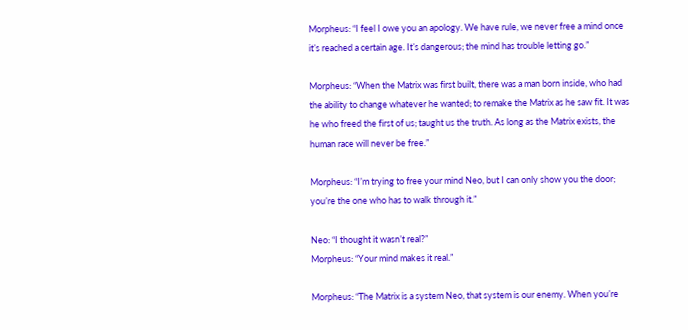Morpheus: “I feel I owe you an apology. We have rule, we never free a mind once it’s reached a certain age. It’s dangerous; the mind has trouble letting go.”

Morpheus: “When the Matrix was first built, there was a man born inside, who had the ability to change whatever he wanted; to remake the Matrix as he saw fit. It was he who freed the first of us; taught us the truth. As long as the Matrix exists, the human race will never be free.”

Morpheus: “I’m trying to free your mind Neo, but I can only show you the door; you’re the one who has to walk through it.”

Neo: “I thought it wasn’t real?”
Morpheus: “Your mind makes it real.”

Morpheus: “The Matrix is a system Neo, that system is our enemy. When you’re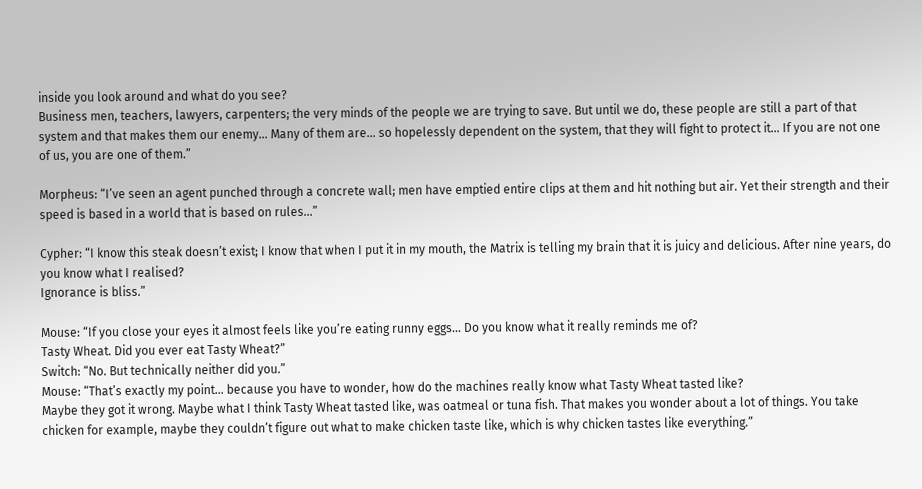inside you look around and what do you see?
Business men, teachers, lawyers, carpenters; the very minds of the people we are trying to save. But until we do, these people are still a part of that system and that makes them our enemy… Many of them are… so hopelessly dependent on the system, that they will fight to protect it… If you are not one of us, you are one of them.”

Morpheus: “I’ve seen an agent punched through a concrete wall; men have emptied entire clips at them and hit nothing but air. Yet their strength and their speed is based in a world that is based on rules…”

Cypher: “I know this steak doesn’t exist; I know that when I put it in my mouth, the Matrix is telling my brain that it is juicy and delicious. After nine years, do you know what I realised?
Ignorance is bliss.”

Mouse: “If you close your eyes it almost feels like you’re eating runny eggs… Do you know what it really reminds me of?
Tasty Wheat. Did you ever eat Tasty Wheat?”
Switch: “No. But technically neither did you.”
Mouse: “That’s exactly my point… because you have to wonder, how do the machines really know what Tasty Wheat tasted like?
Maybe they got it wrong. Maybe what I think Tasty Wheat tasted like, was oatmeal or tuna fish. That makes you wonder about a lot of things. You take chicken for example, maybe they couldn’t figure out what to make chicken taste like, which is why chicken tastes like everything.”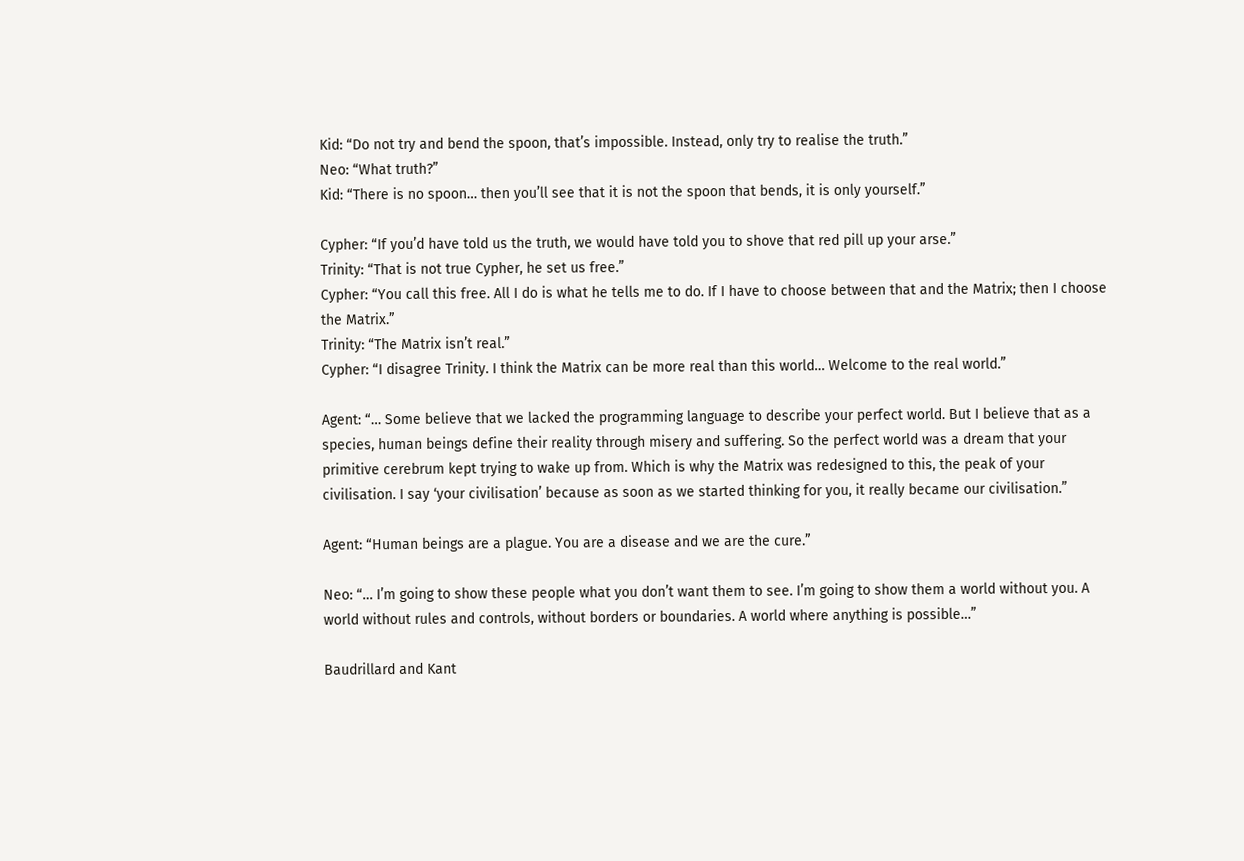Kid: “Do not try and bend the spoon, that’s impossible. Instead, only try to realise the truth.”
Neo: “What truth?”
Kid: “There is no spoon… then you’ll see that it is not the spoon that bends, it is only yourself.”

Cypher: “If you’d have told us the truth, we would have told you to shove that red pill up your arse.”
Trinity: “That is not true Cypher, he set us free.”
Cypher: “You call this free. All I do is what he tells me to do. If I have to choose between that and the Matrix; then I choose the Matrix.”
Trinity: “The Matrix isn’t real.”
Cypher: “I disagree Trinity. I think the Matrix can be more real than this world… Welcome to the real world.”

Agent: “… Some believe that we lacked the programming language to describe your perfect world. But I believe that as a species, human beings define their reality through misery and suffering. So the perfect world was a dream that your primitive cerebrum kept trying to wake up from. Which is why the Matrix was redesigned to this, the peak of your civilisation. I say ‘your civilisation’ because as soon as we started thinking for you, it really became our civilisation.”

Agent: “Human beings are a plague. You are a disease and we are the cure.”

Neo: “… I’m going to show these people what you don’t want them to see. I’m going to show them a world without you. A world without rules and controls, without borders or boundaries. A world where anything is possible…”

Baudrillard and Kant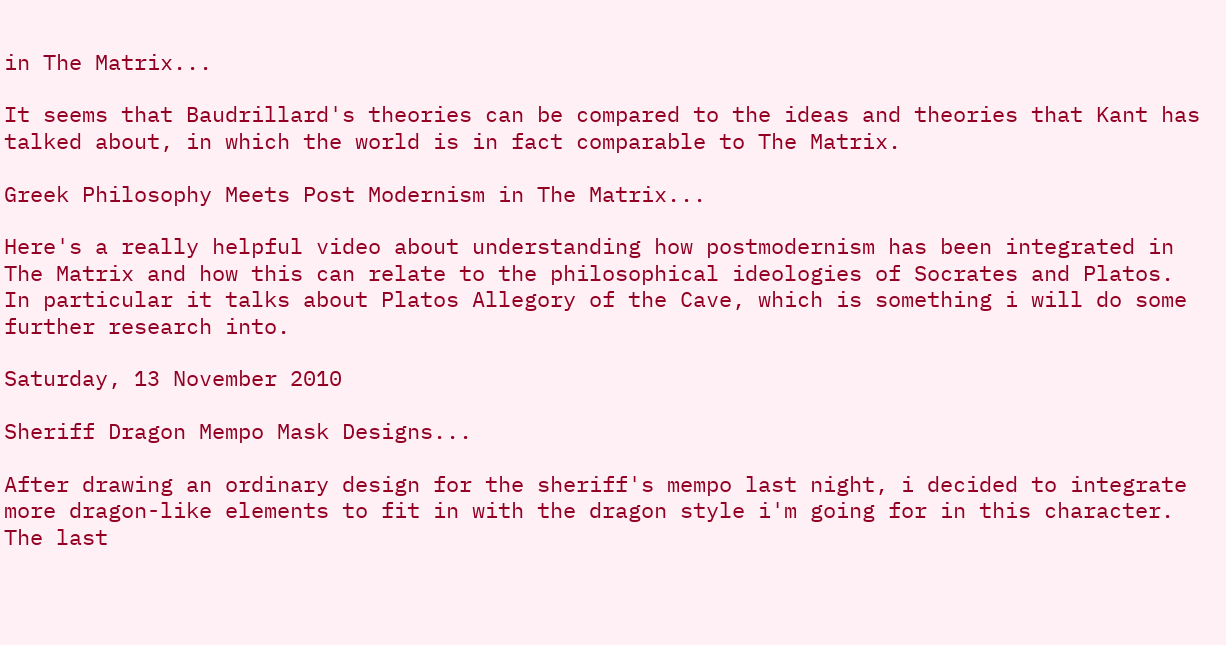in The Matrix...

It seems that Baudrillard's theories can be compared to the ideas and theories that Kant has talked about, in which the world is in fact comparable to The Matrix.

Greek Philosophy Meets Post Modernism in The Matrix...

Here's a really helpful video about understanding how postmodernism has been integrated in The Matrix and how this can relate to the philosophical ideologies of Socrates and Platos. In particular it talks about Platos Allegory of the Cave, which is something i will do some further research into.

Saturday, 13 November 2010

Sheriff Dragon Mempo Mask Designs...

After drawing an ordinary design for the sheriff's mempo last night, i decided to integrate more dragon-like elements to fit in with the dragon style i'm going for in this character. The last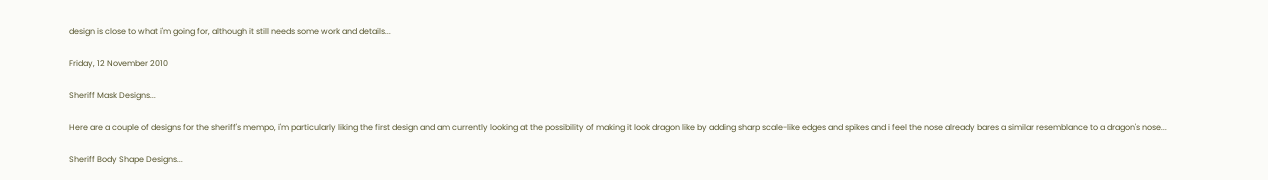design is close to what i'm going for, although it still needs some work and details...

Friday, 12 November 2010

Sheriff Mask Designs...

Here are a couple of designs for the sheriff's mempo, i'm particularly liking the first design and am currently looking at the possibility of making it look dragon like by adding sharp scale-like edges and spikes and i feel the nose already bares a similar resemblance to a dragon's nose...

Sheriff Body Shape Designs...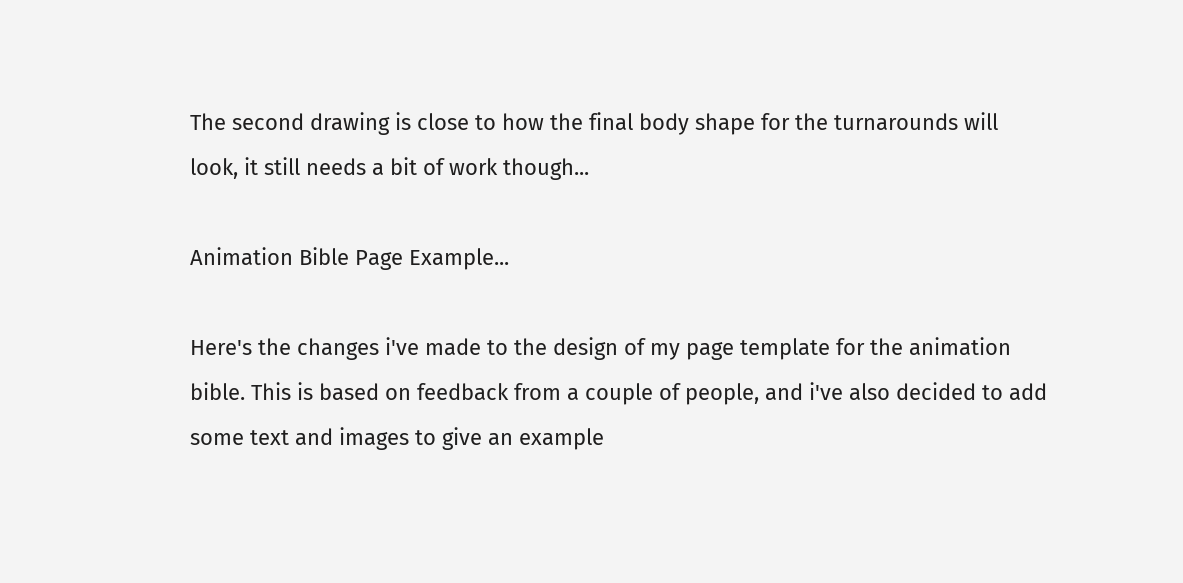The second drawing is close to how the final body shape for the turnarounds will look, it still needs a bit of work though...

Animation Bible Page Example...

Here's the changes i've made to the design of my page template for the animation bible. This is based on feedback from a couple of people, and i've also decided to add some text and images to give an example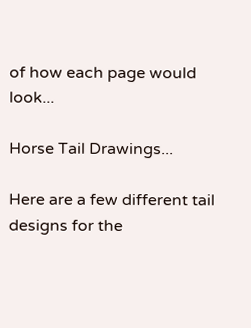of how each page would look...

Horse Tail Drawings...

Here are a few different tail designs for the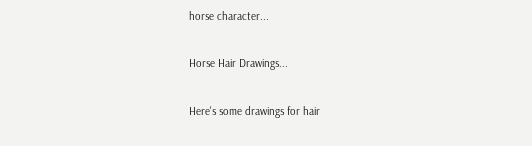horse character...

Horse Hair Drawings...

Here's some drawings for hair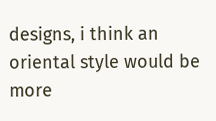designs, i think an oriental style would be more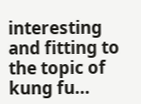interesting and fitting to the topic of kung fu...